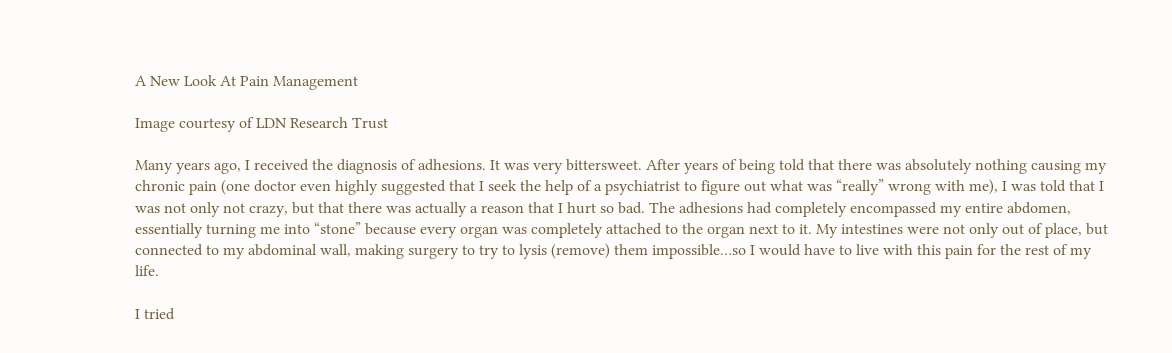A New Look At Pain Management

Image courtesy of LDN Research Trust

Many years ago, I received the diagnosis of adhesions. It was very bittersweet. After years of being told that there was absolutely nothing causing my chronic pain (one doctor even highly suggested that I seek the help of a psychiatrist to figure out what was “really” wrong with me), I was told that I was not only not crazy, but that there was actually a reason that I hurt so bad. The adhesions had completely encompassed my entire abdomen, essentially turning me into “stone” because every organ was completely attached to the organ next to it. My intestines were not only out of place, but connected to my abdominal wall, making surgery to try to lysis (remove) them impossible…so I would have to live with this pain for the rest of my life.

I tried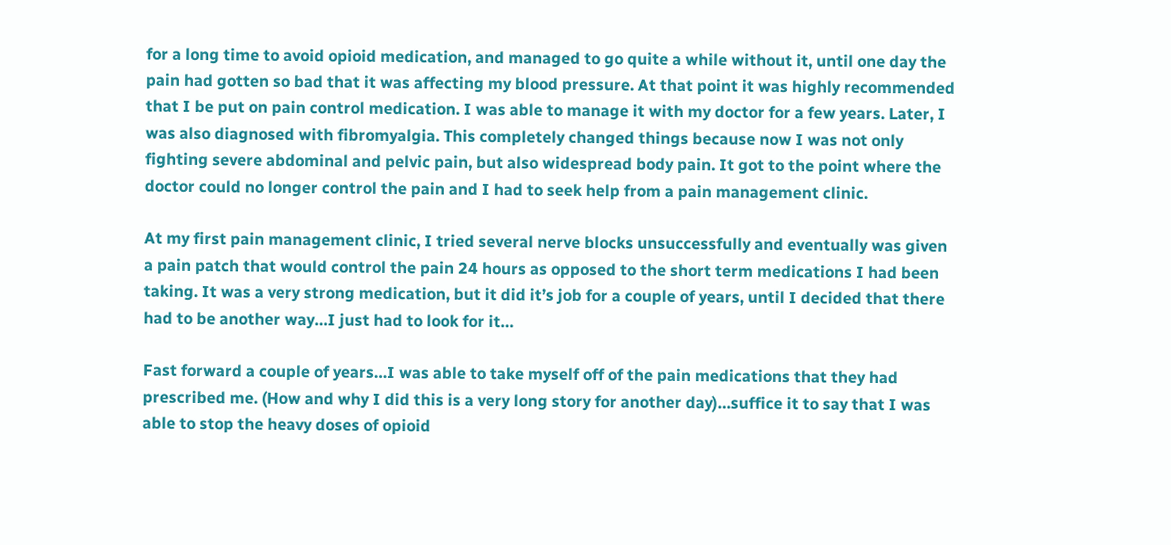for a long time to avoid opioid medication, and managed to go quite a while without it, until one day the pain had gotten so bad that it was affecting my blood pressure. At that point it was highly recommended that I be put on pain control medication. I was able to manage it with my doctor for a few years. Later, I was also diagnosed with fibromyalgia. This completely changed things because now I was not only fighting severe abdominal and pelvic pain, but also widespread body pain. It got to the point where the doctor could no longer control the pain and I had to seek help from a pain management clinic.

At my first pain management clinic, I tried several nerve blocks unsuccessfully and eventually was given a pain patch that would control the pain 24 hours as opposed to the short term medications I had been taking. It was a very strong medication, but it did it’s job for a couple of years, until I decided that there had to be another way…I just had to look for it…

Fast forward a couple of years…I was able to take myself off of the pain medications that they had prescribed me. (How and why I did this is a very long story for another day)…suffice it to say that I was able to stop the heavy doses of opioid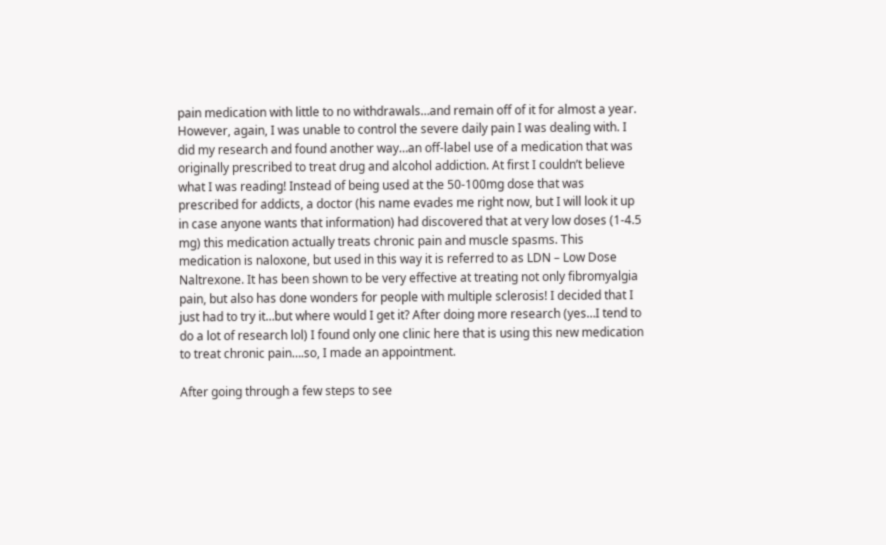pain medication with little to no withdrawals…and remain off of it for almost a year. However, again, I was unable to control the severe daily pain I was dealing with. I did my research and found another way…an off-label use of a medication that was originally prescribed to treat drug and alcohol addiction. At first I couldn’t believe what I was reading! Instead of being used at the 50-100mg dose that was prescribed for addicts, a doctor (his name evades me right now, but I will look it up in case anyone wants that information) had discovered that at very low doses (1-4.5 mg) this medication actually treats chronic pain and muscle spasms. This medication is naloxone, but used in this way it is referred to as LDN – Low Dose Naltrexone. It has been shown to be very effective at treating not only fibromyalgia pain, but also has done wonders for people with multiple sclerosis! I decided that I just had to try it…but where would I get it? After doing more research (yes…I tend to do a lot of research lol) I found only one clinic here that is using this new medication to treat chronic pain….so, I made an appointment.

After going through a few steps to see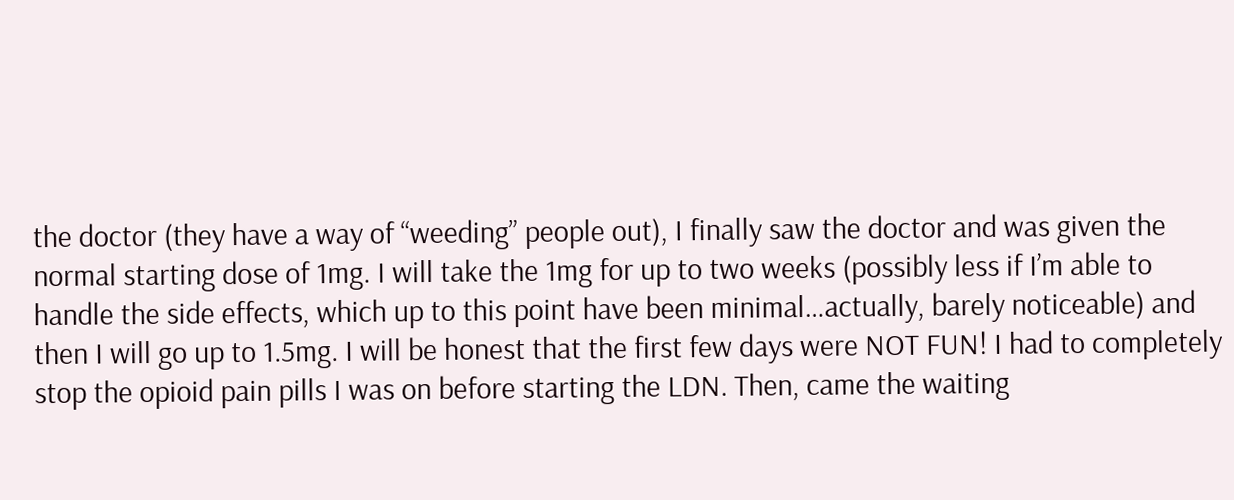the doctor (they have a way of “weeding” people out), I finally saw the doctor and was given the normal starting dose of 1mg. I will take the 1mg for up to two weeks (possibly less if I’m able to handle the side effects, which up to this point have been minimal…actually, barely noticeable) and then I will go up to 1.5mg. I will be honest that the first few days were NOT FUN! I had to completely stop the opioid pain pills I was on before starting the LDN. Then, came the waiting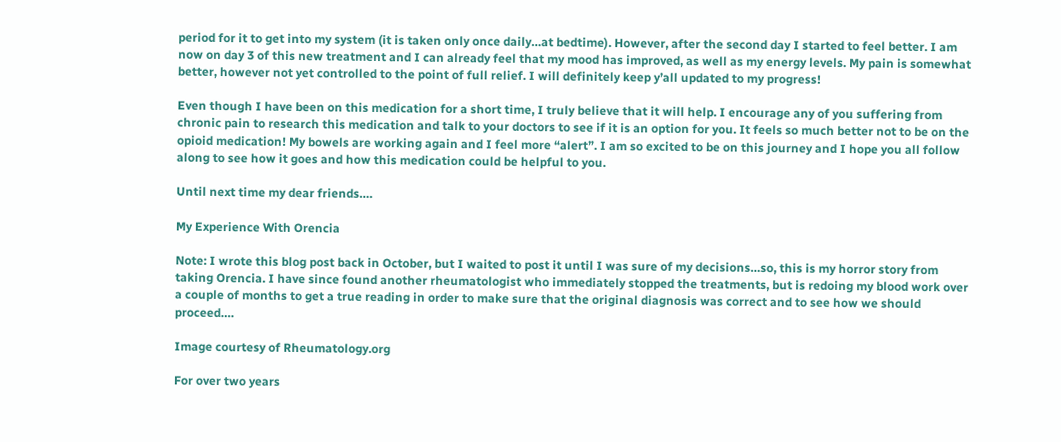period for it to get into my system (it is taken only once daily…at bedtime). However, after the second day I started to feel better. I am now on day 3 of this new treatment and I can already feel that my mood has improved, as well as my energy levels. My pain is somewhat better, however not yet controlled to the point of full relief. I will definitely keep y’all updated to my progress!

Even though I have been on this medication for a short time, I truly believe that it will help. I encourage any of you suffering from chronic pain to research this medication and talk to your doctors to see if it is an option for you. It feels so much better not to be on the opioid medication! My bowels are working again and I feel more “alert”. I am so excited to be on this journey and I hope you all follow along to see how it goes and how this medication could be helpful to you.

Until next time my dear friends….

My Experience With Orencia

Note: I wrote this blog post back in October, but I waited to post it until I was sure of my decisions…so, this is my horror story from taking Orencia. I have since found another rheumatologist who immediately stopped the treatments, but is redoing my blood work over a couple of months to get a true reading in order to make sure that the original diagnosis was correct and to see how we should proceed….

Image courtesy of Rheumatology.org

For over two years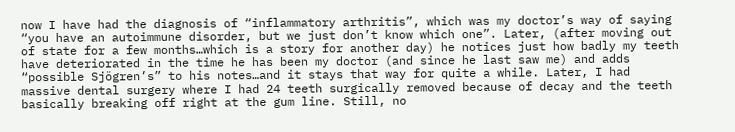now I have had the diagnosis of “inflammatory arthritis”, which was my doctor’s way of saying “you have an autoimmune disorder, but we just don’t know which one”. Later, (after moving out of state for a few months…which is a story for another day) he notices just how badly my teeth have deteriorated in the time he has been my doctor (and since he last saw me) and adds “possible Sjögren’s” to his notes…and it stays that way for quite a while. Later, I had massive dental surgery where I had 24 teeth surgically removed because of decay and the teeth basically breaking off right at the gum line. Still, no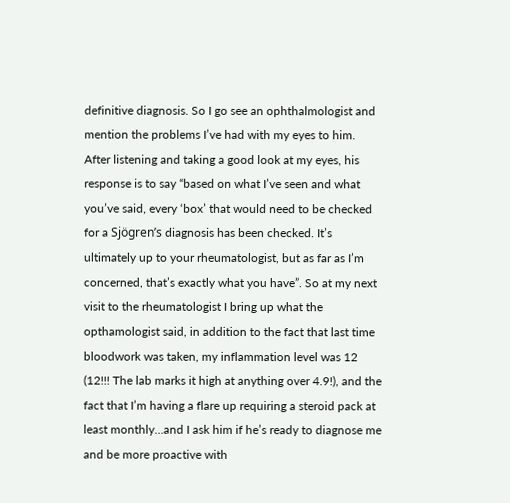definitive diagnosis. So I go see an ophthalmologist and mention the problems I’ve had with my eyes to him. After listening and taking a good look at my eyes, his response is to say “based on what I’ve seen and what you’ve said, every ‘box’ that would need to be checked for a Sjögren’s diagnosis has been checked. It’s ultimately up to your rheumatologist, but as far as I’m concerned, that’s exactly what you have”. So at my next visit to the rheumatologist I bring up what the opthamologist said, in addition to the fact that last time bloodwork was taken, my inflammation level was 12 (12!!! The lab marks it high at anything over 4.9!), and the fact that I’m having a flare up requiring a steroid pack at least monthly…and I ask him if he’s ready to diagnose me and be more proactive with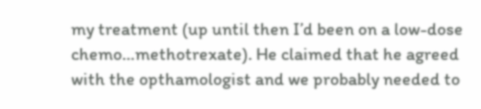my treatment (up until then I’d been on a low-dose chemo…methotrexate). He claimed that he agreed with the opthamologist and we probably needed to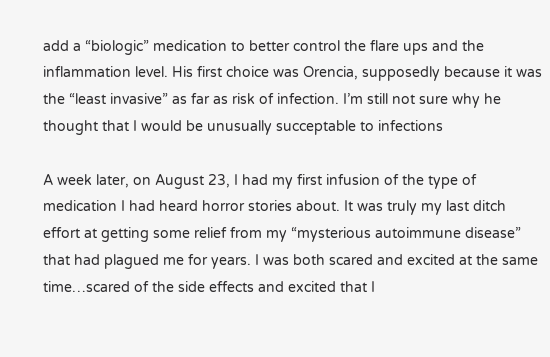add a “biologic” medication to better control the flare ups and the inflammation level. His first choice was Orencia, supposedly because it was the “least invasive” as far as risk of infection. I’m still not sure why he thought that I would be unusually succeptable to infections

A week later, on August 23, I had my first infusion of the type of medication I had heard horror stories about. It was truly my last ditch effort at getting some relief from my “mysterious autoimmune disease” that had plagued me for years. I was both scared and excited at the same time…scared of the side effects and excited that I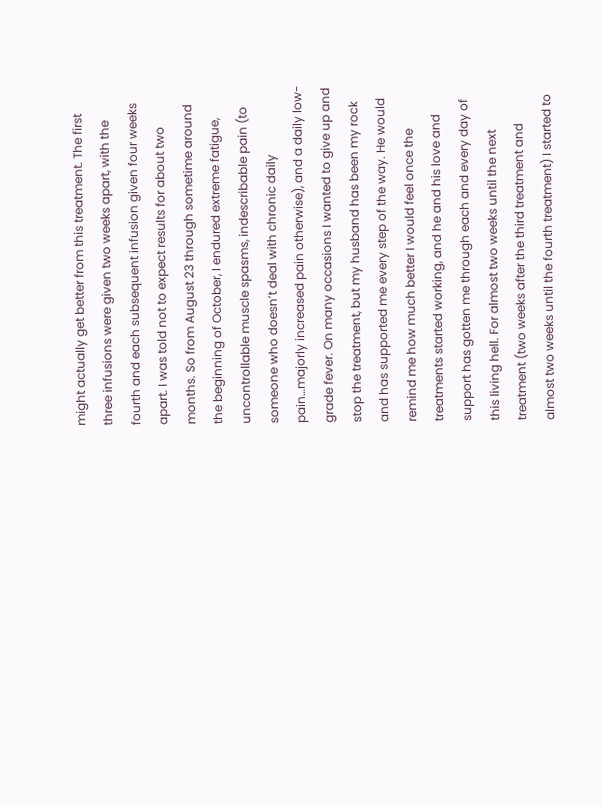might actually get better from this treatment. The first three infusions were given two weeks apart, with the fourth and each subsequent infusion given four weeks apart. I was told not to expect results for about two months. So from August 23 through sometime around the beginning of October, I endured extreme fatigue, uncontrollable muscle spasms, indescribable pain (to someone who doesn’t deal with chronic daily pain…majorly increased pain otherwise), and a daily low-grade fever. On many occasions I wanted to give up and stop the treatment, but my husband has been my rock and has supported me every step of the way. He would remind me how much better I would feel once the treatments started working, and he and his love and support has gotten me through each and every day of this living hell. For almost two weeks until the next treatment (two weeks after the third treatment and almost two weeks until the fourth treatment) I started to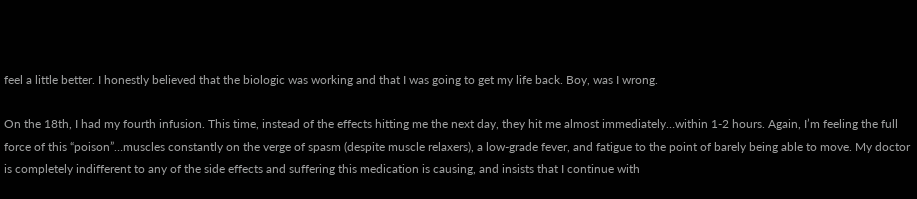feel a little better. I honestly believed that the biologic was working and that I was going to get my life back. Boy, was I wrong.

On the 18th, I had my fourth infusion. This time, instead of the effects hitting me the next day, they hit me almost immediately…within 1-2 hours. Again, I’m feeling the full force of this “poison”…muscles constantly on the verge of spasm (despite muscle relaxers), a low-grade fever, and fatigue to the point of barely being able to move. My doctor is completely indifferent to any of the side effects and suffering this medication is causing, and insists that I continue with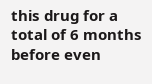this drug for a total of 6 months before even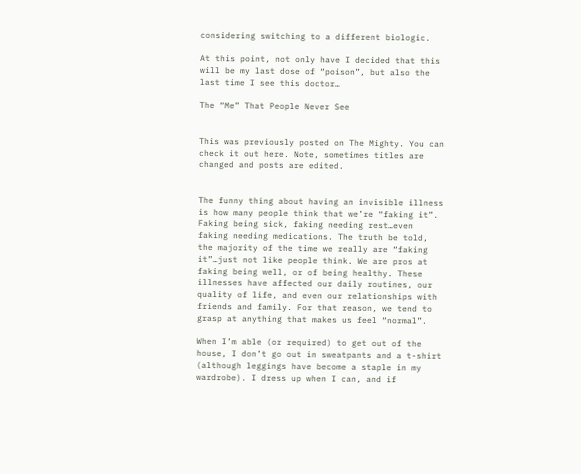considering switching to a different biologic.

At this point, not only have I decided that this will be my last dose of “poison”, but also the last time I see this doctor…

The “Me” That People Never See


This was previously posted on The Mighty. You can check it out here. Note, sometimes titles are changed and posts are edited.


The funny thing about having an invisible illness is how many people think that we’re “faking it”. Faking being sick, faking needing rest…even faking needing medications. The truth be told, the majority of the time we really are “faking it”…just not like people think. We are pros at faking being well, or of being healthy. These illnesses have affected our daily routines, our quality of life, and even our relationships with friends and family. For that reason, we tend to grasp at anything that makes us feel “normal”.

When I’m able (or required) to get out of the house, I don’t go out in sweatpants and a t-shirt (although leggings have become a staple in my wardrobe). I dress up when I can, and if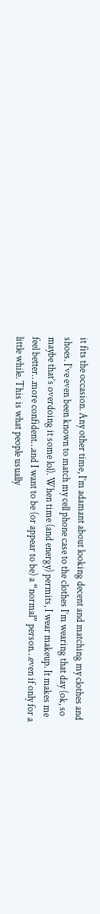it fits the occasion. Any other time, I’m adamant about looking decent and matching my clothes and shoes. I’ve even been known to match my cell phone case to the clothes I’m wearing that day (ok, so maybe that’s overdoing it some lol). When time (and energy) permits, I wear makeup. It makes me feel better…more confident…and I want to be (or appear to be) a “normal” person…even if only for a little while. This is what people usually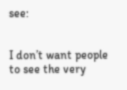see:


I don’t want people to see the very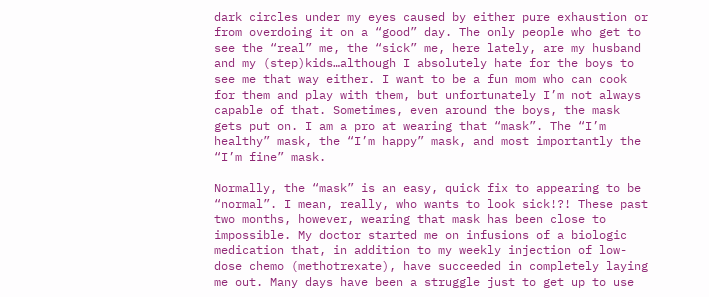dark circles under my eyes caused by either pure exhaustion or from overdoing it on a “good” day. The only people who get to see the “real” me, the “sick” me, here lately, are my husband and my (step)kids…although I absolutely hate for the boys to see me that way either. I want to be a fun mom who can cook for them and play with them, but unfortunately I’m not always capable of that. Sometimes, even around the boys, the mask gets put on. I am a pro at wearing that “mask”. The “I’m healthy” mask, the “I’m happy” mask, and most importantly the “I’m fine” mask.

Normally, the “mask” is an easy, quick fix to appearing to be “normal”. I mean, really, who wants to look sick!?! These past two months, however, wearing that mask has been close to impossible. My doctor started me on infusions of a biologic medication that, in addition to my weekly injection of low-dose chemo (methotrexate), have succeeded in completely laying me out. Many days have been a struggle just to get up to use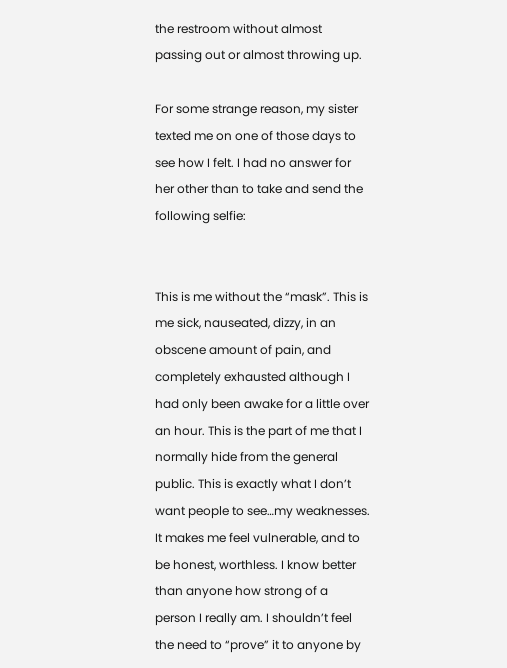the restroom without almost passing out or almost throwing up.

For some strange reason, my sister texted me on one of those days to see how I felt. I had no answer for her other than to take and send the following selfie:


This is me without the “mask”. This is me sick, nauseated, dizzy, in an obscene amount of pain, and completely exhausted although I had only been awake for a little over an hour. This is the part of me that I normally hide from the general public. This is exactly what I don’t want people to see…my weaknesses. It makes me feel vulnerable, and to be honest, worthless. I know better than anyone how strong of a person I really am. I shouldn’t feel the need to “prove” it to anyone by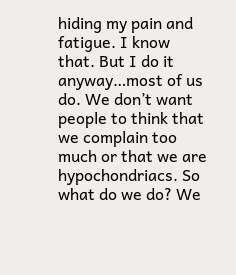hiding my pain and fatigue. I know that. But I do it anyway…most of us do. We don’t want people to think that we complain too much or that we are hypochondriacs. So what do we do? We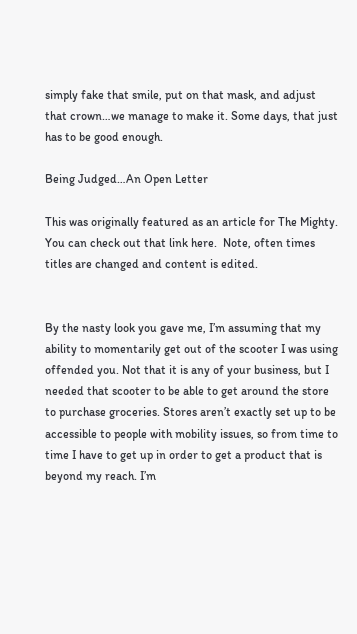simply fake that smile, put on that mask, and adjust that crown…we manage to make it. Some days, that just has to be good enough.

Being Judged…An Open Letter

This was originally featured as an article for The Mighty. You can check out that link here.  Note, often times titles are changed and content is edited.


By the nasty look you gave me, I’m assuming that my ability to momentarily get out of the scooter I was using offended you. Not that it is any of your business, but I needed that scooter to be able to get around the store to purchase groceries. Stores aren’t exactly set up to be accessible to people with mobility issues, so from time to time I have to get up in order to get a product that is beyond my reach. I’m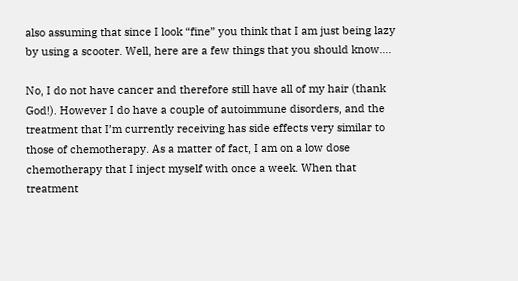also assuming that since I look “fine” you think that I am just being lazy by using a scooter. Well, here are a few things that you should know….

No, I do not have cancer and therefore still have all of my hair (thank God!). However I do have a couple of autoimmune disorders, and the treatment that I’m currently receiving has side effects very similar to those of chemotherapy. As a matter of fact, I am on a low dose chemotherapy that I inject myself with once a week. When that treatment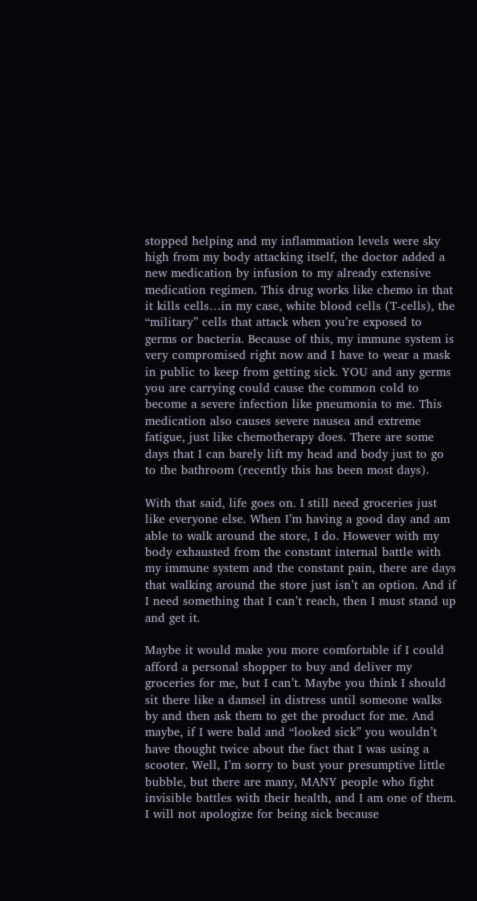stopped helping and my inflammation levels were sky high from my body attacking itself, the doctor added a new medication by infusion to my already extensive medication regimen. This drug works like chemo in that it kills cells…in my case, white blood cells (T-cells), the “military” cells that attack when you’re exposed to germs or bacteria. Because of this, my immune system is very compromised right now and I have to wear a mask in public to keep from getting sick. YOU and any germs you are carrying could cause the common cold to become a severe infection like pneumonia to me. This medication also causes severe nausea and extreme fatigue, just like chemotherapy does. There are some days that I can barely lift my head and body just to go to the bathroom (recently this has been most days).

With that said, life goes on. I still need groceries just like everyone else. When I’m having a good day and am able to walk around the store, I do. However with my body exhausted from the constant internal battle with my immune system and the constant pain, there are days that walking around the store just isn’t an option. And if I need something that I can’t reach, then I must stand up and get it.

Maybe it would make you more comfortable if I could afford a personal shopper to buy and deliver my groceries for me, but I can’t. Maybe you think I should sit there like a damsel in distress until someone walks by and then ask them to get the product for me. And maybe, if I were bald and “looked sick” you wouldn’t have thought twice about the fact that I was using a scooter. Well, I’m sorry to bust your presumptive little bubble, but there are many, MANY people who fight invisible battles with their health, and I am one of them. I will not apologize for being sick because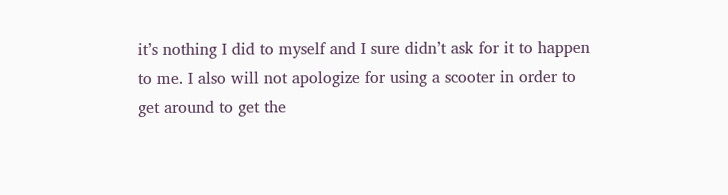it’s nothing I did to myself and I sure didn’t ask for it to happen to me. I also will not apologize for using a scooter in order to get around to get the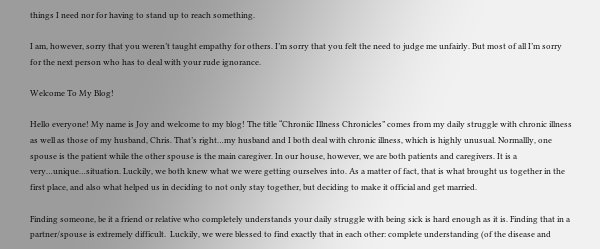things I need nor for having to stand up to reach something.

I am, however, sorry that you weren’t taught empathy for others. I’m sorry that you felt the need to judge me unfairly. But most of all I’m sorry for the next person who has to deal with your rude ignorance.

Welcome To My Blog!

Hello everyone! My name is Joy and welcome to my blog! The title “Chroniic Illness Chronicles” comes from my daily struggle with chronic illness as well as those of my husband, Chris. That’s right…my husband and I both deal with chronic illness, which is highly unusual. Normallly, one spouse is the patient while the other spouse is the main caregiver. In our house, however, we are both patients and caregivers. It is a very…unique…situation. Luckily, we both knew what we were getting ourselves into. As a matter of fact, that is what brought us together in the first place, and also what helped us in deciding to not only stay together, but deciding to make it official and get married.

Finding someone, be it a friend or relative who completely understands your daily struggle with being sick is hard enough as it is. Finding that in a partner/spouse is extremely difficult.  Luckily, we were blessed to find exactly that in each other: complete understanding (of the disease and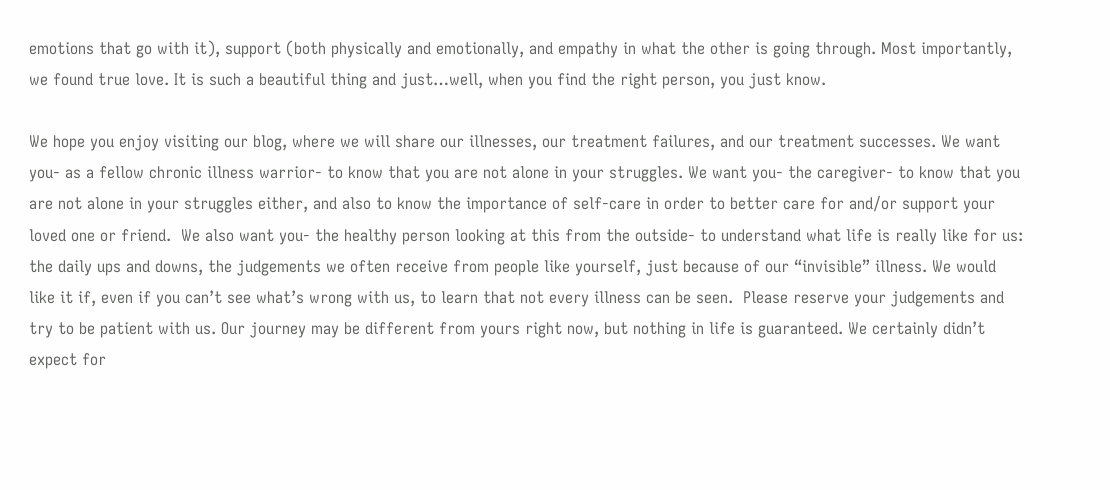emotions that go with it), support (both physically and emotionally, and empathy in what the other is going through. Most importantly, we found true love. It is such a beautiful thing and just…well, when you find the right person, you just know.

We hope you enjoy visiting our blog, where we will share our illnesses, our treatment failures, and our treatment successes. We want you- as a fellow chronic illness warrior- to know that you are not alone in your struggles. We want you- the caregiver- to know that you are not alone in your struggles either, and also to know the importance of self-care in order to better care for and/or support your loved one or friend.  We also want you- the healthy person looking at this from the outside- to understand what life is really like for us: the daily ups and downs, the judgements we often receive from people like yourself, just because of our “invisible” illness. We would like it if, even if you can’t see what’s wrong with us, to learn that not every illness can be seen.  Please reserve your judgements and try to be patient with us. Our journey may be different from yours right now, but nothing in life is guaranteed. We certainly didn’t expect for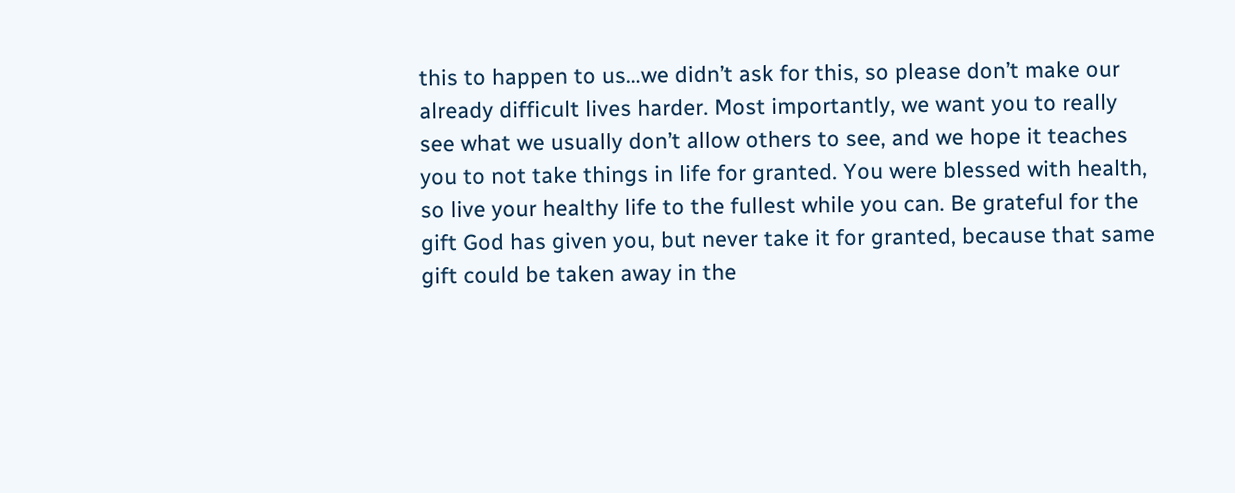this to happen to us…we didn’t ask for this, so please don’t make our already difficult lives harder. Most importantly, we want you to really see what we usually don’t allow others to see, and we hope it teaches you to not take things in life for granted. You were blessed with health, so live your healthy life to the fullest while you can. Be grateful for the gift God has given you, but never take it for granted, because that same gift could be taken away in the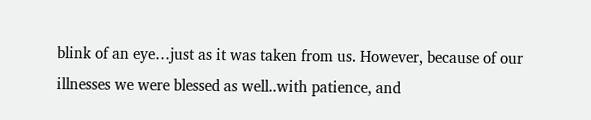blink of an eye…just as it was taken from us. However, because of our illnesses we were blessed as well..with patience, and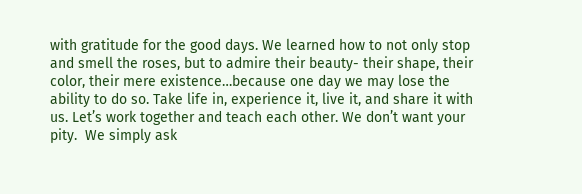with gratitude for the good days. We learned how to not only stop and smell the roses, but to admire their beauty- their shape, their color, their mere existence…because one day we may lose the ability to do so. Take life in, experience it, live it, and share it with us. Let’s work together and teach each other. We don’t want your pity.  We simply ask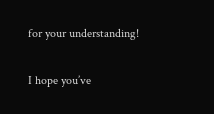for your understanding!

I hope you’ve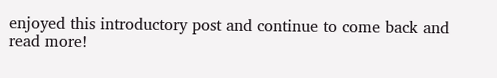enjoyed this introductory post and continue to come back and read more!